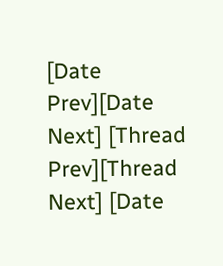[Date Prev][Date Next] [Thread Prev][Thread Next] [Date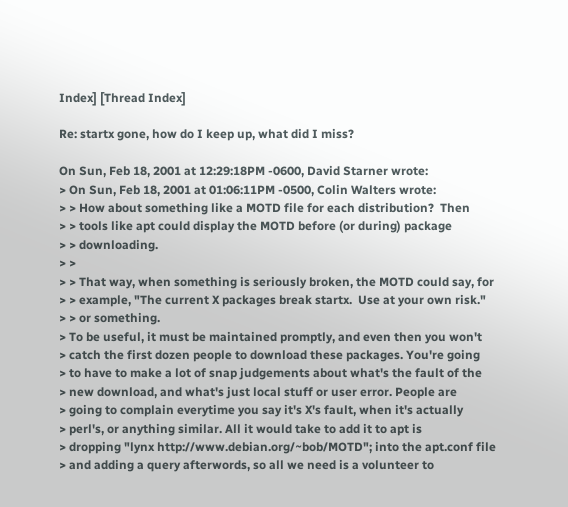Index] [Thread Index]

Re: startx gone, how do I keep up, what did I miss?

On Sun, Feb 18, 2001 at 12:29:18PM -0600, David Starner wrote:
> On Sun, Feb 18, 2001 at 01:06:11PM -0500, Colin Walters wrote:
> > How about something like a MOTD file for each distribution?  Then
> > tools like apt could display the MOTD before (or during) package
> > downloading.
> >
> > That way, when something is seriously broken, the MOTD could say, for
> > example, "The current X packages break startx.  Use at your own risk."
> > or something.
> To be useful, it must be maintained promptly, and even then you won't
> catch the first dozen people to download these packages. You're going
> to have to make a lot of snap judgements about what's the fault of the
> new download, and what's just local stuff or user error. People are
> going to complain everytime you say it's X's fault, when it's actually
> perl's, or anything similar. All it would take to add it to apt is
> dropping "lynx http://www.debian.org/~bob/MOTD"; into the apt.conf file
> and adding a query afterwords, so all we need is a volunteer to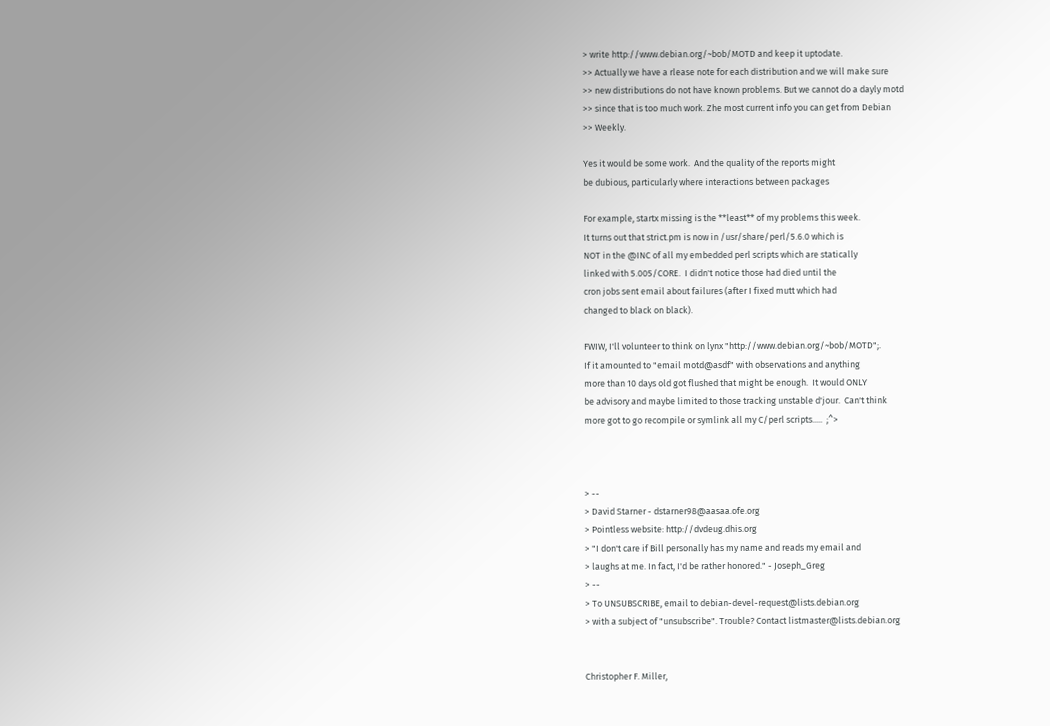> write http://www.debian.org/~bob/MOTD and keep it uptodate.
>> Actually we have a rlease note for each distribution and we will make sure
>> new distributions do not have known problems. But we cannot do a dayly motd
>> since that is too much work. Zhe most current info you can get from Debian
>> Weekly.

Yes it would be some work.  And the quality of the reports might
be dubious, particularly where interactions between packages

For example, startx missing is the **least** of my problems this week.
It turns out that strict.pm is now in /usr/share/perl/5.6.0 which is
NOT in the @INC of all my embedded perl scripts which are statically
linked with 5.005/CORE.  I didn't notice those had died until the
cron jobs sent email about failures (after I fixed mutt which had
changed to black on black).

FWIW, I'll volunteer to think on lynx "http://www.debian.org/~bob/MOTD";.
If it amounted to "email motd@asdf" with observations and anything
more than 10 days old got flushed that might be enough.  It would ONLY
be advisory and maybe limited to those tracking unstable d'jour.  Can't think
more got to go recompile or symlink all my C/perl scripts.....  ;^>



> --
> David Starner - dstarner98@aasaa.ofe.org
> Pointless website: http://dvdeug.dhis.org
> "I don't care if Bill personally has my name and reads my email and
> laughs at me. In fact, I'd be rather honored." - Joseph_Greg
> --
> To UNSUBSCRIBE, email to debian-devel-request@lists.debian.org
> with a subject of "unsubscribe". Trouble? Contact listmaster@lists.debian.org


Christopher F. Miller,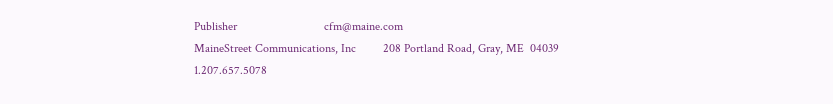Publisher                             cfm@maine.com
MaineStreet Communications, Inc         208 Portland Road, Gray, ME  04039
1.207.657.5078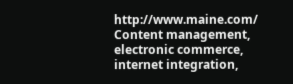http://www.maine.com/
Content management, electronic commerce, internet integration,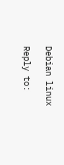Debian linux

Reply to: